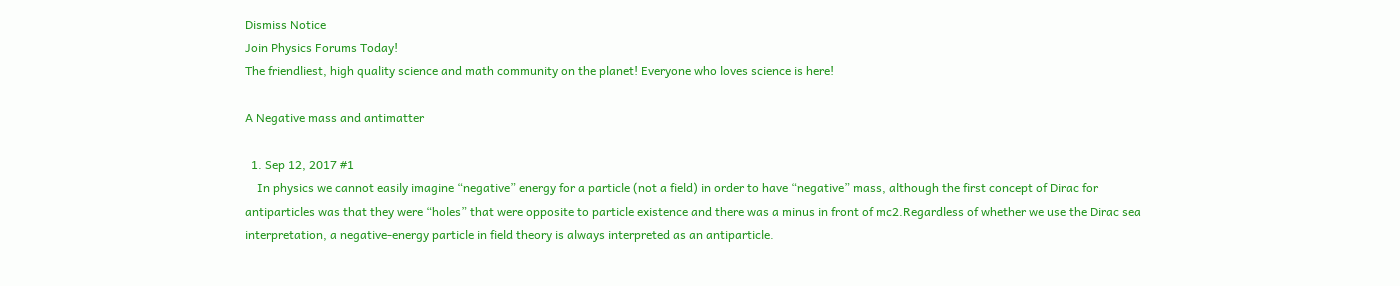Dismiss Notice
Join Physics Forums Today!
The friendliest, high quality science and math community on the planet! Everyone who loves science is here!

A Negative mass and antimatter

  1. Sep 12, 2017 #1
    In physics we cannot easily imagine “negative” energy for a particle (not a field) in order to have “negative” mass, although the first concept of Dirac for antiparticles was that they were “holes” that were opposite to particle existence and there was a minus in front of mc2.Regardless of whether we use the Dirac sea interpretation, a negative-energy particle in field theory is always interpreted as an antiparticle.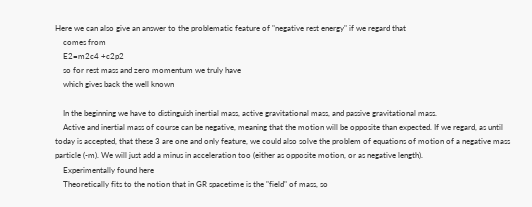Here we can also give an answer to the problematic feature of "negative rest energy" if we regard that
    comes from
    E2=m2c4 +c2p2
    so for rest mass and zero momentum we truly have
    which gives back the well known

    In the beginning we have to distinguish inertial mass, active gravitational mass, and passive gravitational mass.
    Active and inertial mass of course can be negative, meaning that the motion will be opposite than expected. If we regard, as until today is accepted, that these 3 are one and only feature, we could also solve the problem of equations of motion of a negative mass particle (-m). We will just add a minus in acceleration too (either as opposite motion, or as negative length).
    Experimentally found here
    Theoretically fits to the notion that in GR spacetime is the "field" of mass, so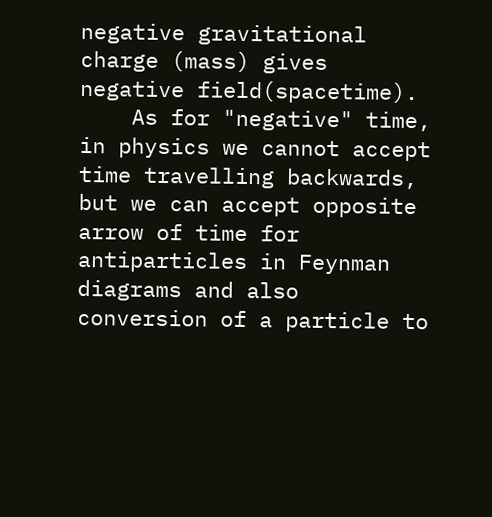negative gravitational charge (mass) gives negative field(spacetime).
    As for "negative" time, in physics we cannot accept time travelling backwards, but we can accept opposite arrow of time for antiparticles in Feynman diagrams and also conversion of a particle to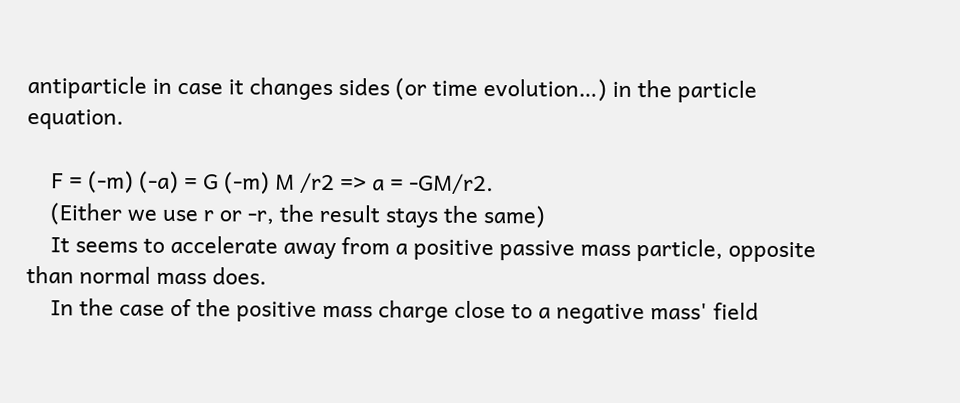antiparticle in case it changes sides (or time evolution…) in the particle equation.

    F = (-m) (-a) = G (-m) M /r2 => a = -GM/r2.
    (Either we use r or -r, the result stays the same)
    It seems to accelerate away from a positive passive mass particle, opposite than normal mass does.
    In the case of the positive mass charge close to a negative mass' field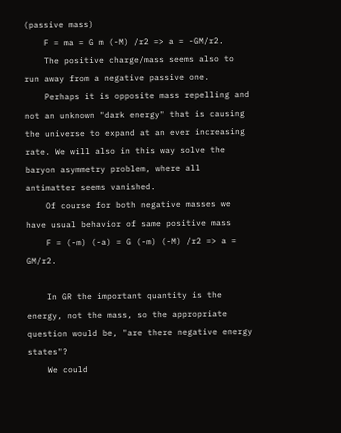(passive mass)
    F = ma = G m (-M) /r2 => a = -GM/r2.
    The positive charge/mass seems also to run away from a negative passive one.
    Perhaps it is opposite mass repelling and not an unknown "dark energy" that is causing the universe to expand at an ever increasing rate. We will also in this way solve the baryon asymmetry problem, where all antimatter seems vanished.
    Of course for both negative masses we have usual behavior of same positive mass
    F = (-m) (-a) = G (-m) (-M) /r2 => a = GM/r2.

    In GR the important quantity is the energy, not the mass, so the appropriate question would be, "are there negative energy states"?
    We could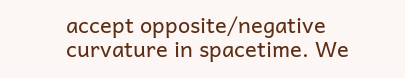accept opposite/negative curvature in spacetime. We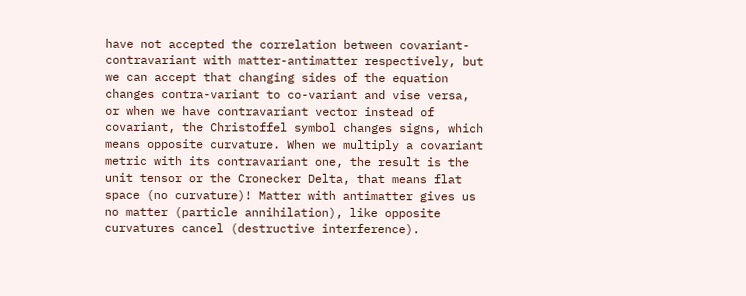have not accepted the correlation between covariant-contravariant with matter-antimatter respectively, but we can accept that changing sides of the equation changes contra-variant to co-variant and vise versa, or when we have contravariant vector instead of covariant, the Christoffel symbol changes signs, which means opposite curvature. When we multiply a covariant metric with its contravariant one, the result is the unit tensor or the Cronecker Delta, that means flat space (no curvature)! Matter with antimatter gives us no matter (particle annihilation), like opposite curvatures cancel (destructive interference).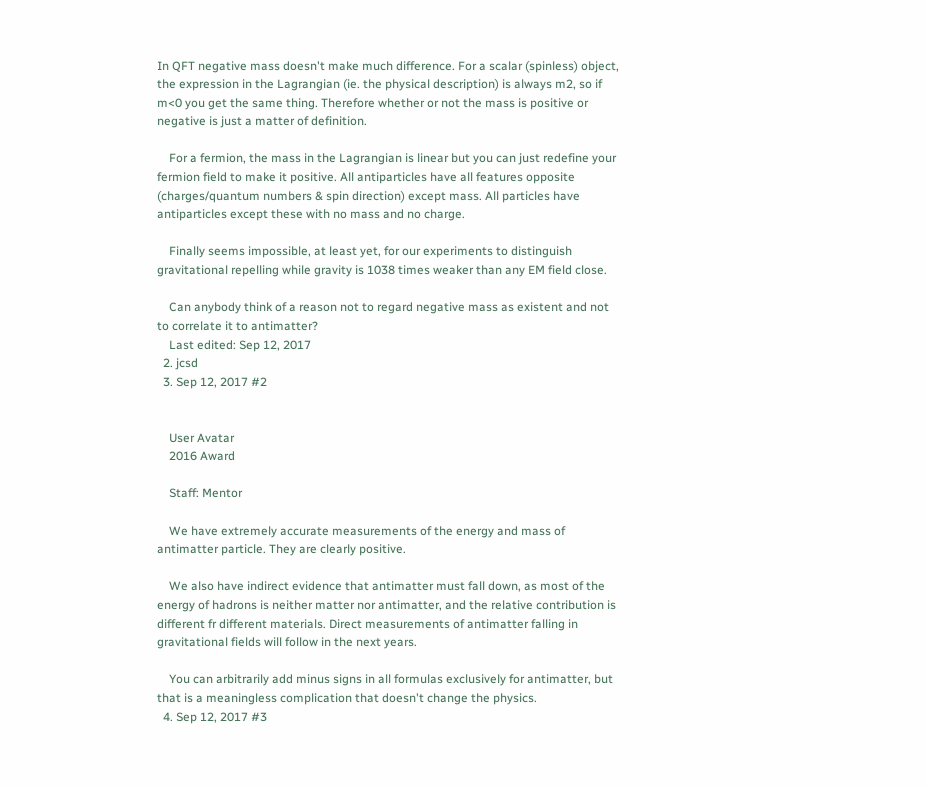In QFT negative mass doesn't make much difference. For a scalar (spinless) object, the expression in the Lagrangian (ie. the physical description) is always m2, so if m<0 you get the same thing. Therefore whether or not the mass is positive or negative is just a matter of definition.

    For a fermion, the mass in the Lagrangian is linear but you can just redefine your fermion field to make it positive. All antiparticles have all features opposite (charges/quantum numbers & spin direction) except mass. All particles have antiparticles except these with no mass and no charge.

    Finally seems impossible, at least yet, for our experiments to distinguish gravitational repelling while gravity is 1038 times weaker than any EM field close.

    Can anybody think of a reason not to regard negative mass as existent and not to correlate it to antimatter?
    Last edited: Sep 12, 2017
  2. jcsd
  3. Sep 12, 2017 #2


    User Avatar
    2016 Award

    Staff: Mentor

    We have extremely accurate measurements of the energy and mass of antimatter particle. They are clearly positive.

    We also have indirect evidence that antimatter must fall down, as most of the energy of hadrons is neither matter nor antimatter, and the relative contribution is different fr different materials. Direct measurements of antimatter falling in gravitational fields will follow in the next years.

    You can arbitrarily add minus signs in all formulas exclusively for antimatter, but that is a meaningless complication that doesn't change the physics.
  4. Sep 12, 2017 #3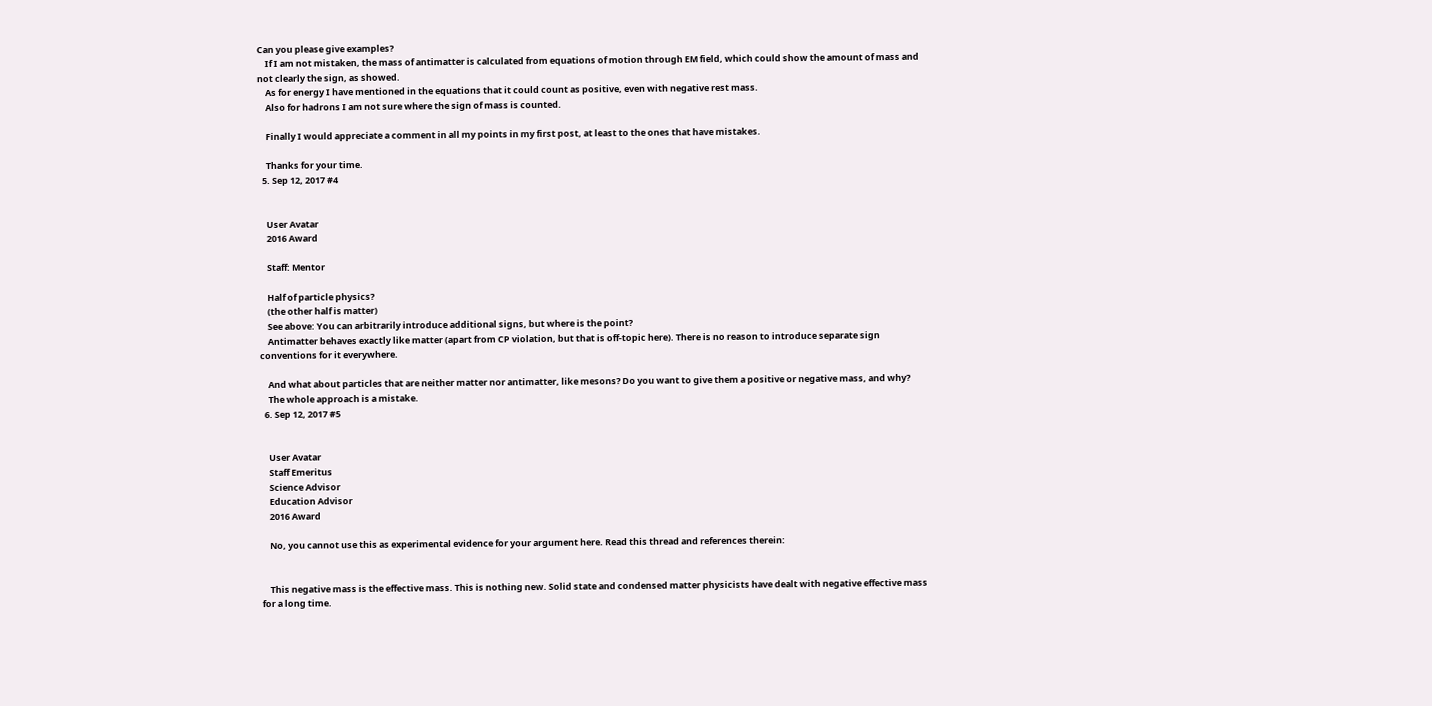Can you please give examples?
    If I am not mistaken, the mass of antimatter is calculated from equations of motion through EM field, which could show the amount of mass and not clearly the sign, as showed.
    As for energy I have mentioned in the equations that it could count as positive, even with negative rest mass.
    Also for hadrons I am not sure where the sign of mass is counted.

    Finally I would appreciate a comment in all my points in my first post, at least to the ones that have mistakes.

    Thanks for your time.
  5. Sep 12, 2017 #4


    User Avatar
    2016 Award

    Staff: Mentor

    Half of particle physics?
    (the other half is matter)
    See above: You can arbitrarily introduce additional signs, but where is the point?
    Antimatter behaves exactly like matter (apart from CP violation, but that is off-topic here). There is no reason to introduce separate sign conventions for it everywhere.

    And what about particles that are neither matter nor antimatter, like mesons? Do you want to give them a positive or negative mass, and why?
    The whole approach is a mistake.
  6. Sep 12, 2017 #5


    User Avatar
    Staff Emeritus
    Science Advisor
    Education Advisor
    2016 Award

    No, you cannot use this as experimental evidence for your argument here. Read this thread and references therein:


    This negative mass is the effective mass. This is nothing new. Solid state and condensed matter physicists have dealt with negative effective mass for a long time.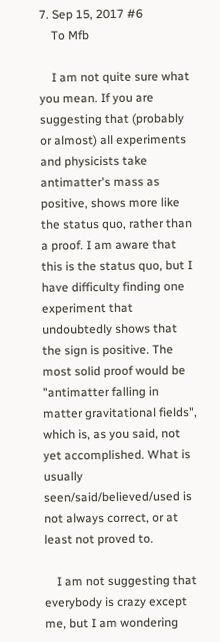7. Sep 15, 2017 #6
    To Mfb

    I am not quite sure what you mean. If you are suggesting that (probably or almost) all experiments and physicists take antimatter's mass as positive, shows more like the status quo, rather than a proof. I am aware that this is the status quo, but I have difficulty finding one experiment that undoubtedly shows that the sign is positive. The most solid proof would be "antimatter falling in matter gravitational fields", which is, as you said, not yet accomplished. What is usually seen/said/believed/used is not always correct, or at least not proved to.

    I am not suggesting that everybody is crazy except me, but I am wondering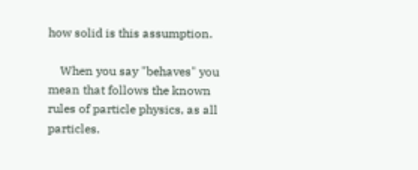how solid is this assumption.

    When you say "behaves" you mean that follows the known rules of particle physics, as all particles.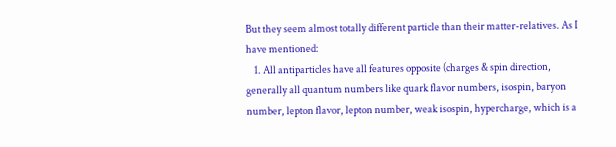But they seem almost totally different particle than their matter-relatives. As I have mentioned:
    1. All antiparticles have all features opposite (charges & spin direction, generally all quantum numbers like quark flavor numbers, isospin, baryon number, lepton flavor, lepton number, weak isospin, hypercharge, which is a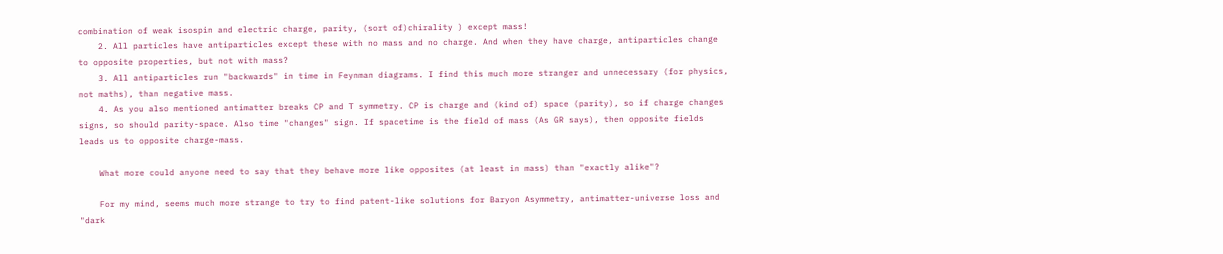combination of weak isospin and electric charge, parity, (sort of)chirality ) except mass!
    2. All particles have antiparticles except these with no mass and no charge. And when they have charge, antiparticles change to opposite properties, but not with mass?
    3. All antiparticles run "backwards" in time in Feynman diagrams. I find this much more stranger and unnecessary (for physics, not maths), than negative mass.
    4. As you also mentioned antimatter breaks CP and T symmetry. CP is charge and (kind of) space (parity), so if charge changes signs, so should parity-space. Also time "changes" sign. If spacetime is the field of mass (As GR says), then opposite fields leads us to opposite charge-mass.

    What more could anyone need to say that they behave more like opposites (at least in mass) than "exactly alike"?

    For my mind, seems much more strange to try to find patent-like solutions for Baryon Asymmetry, antimatter-universe loss and "dark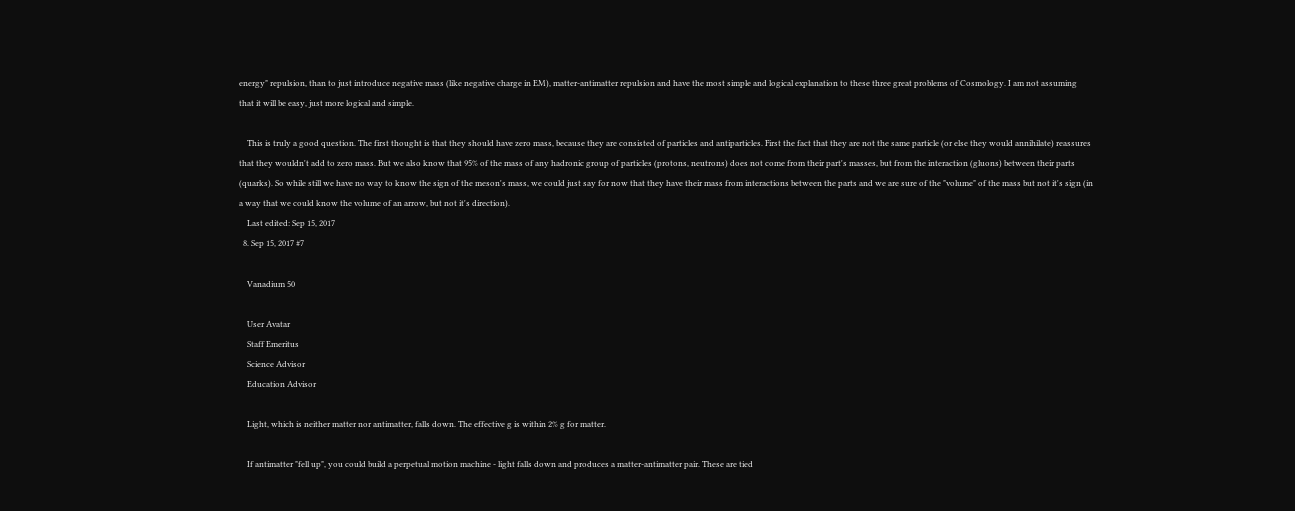energy" repulsion, than to just introduce negative mass (like negative charge in EM), matter-antimatter repulsion and have the most simple and logical explanation to these three great problems of Cosmology. I am not assuming that it will be easy, just more logical and simple.

    This is truly a good question. The first thought is that they should have zero mass, because they are consisted of particles and antiparticles. First the fact that they are not the same particle (or else they would annihilate) reassures that they wouldn't add to zero mass. But we also know that 95% of the mass of any hadronic group of particles (protons, neutrons) does not come from their part's masses, but from the interaction (gluons) between their parts (quarks). So while still we have no way to know the sign of the meson's mass, we could just say for now that they have their mass from interactions between the parts and we are sure of the "volume" of the mass but not it's sign (in a way that we could know the volume of an arrow, but not it's direction).
    Last edited: Sep 15, 2017
  8. Sep 15, 2017 #7

    Vanadium 50

    User Avatar
    Staff Emeritus
    Science Advisor
    Education Advisor

    Light, which is neither matter nor antimatter, falls down. The effective g is within 2% g for matter.

    If antimatter "fell up", you could build a perpetual motion machine - light falls down and produces a matter-antimatter pair. These are tied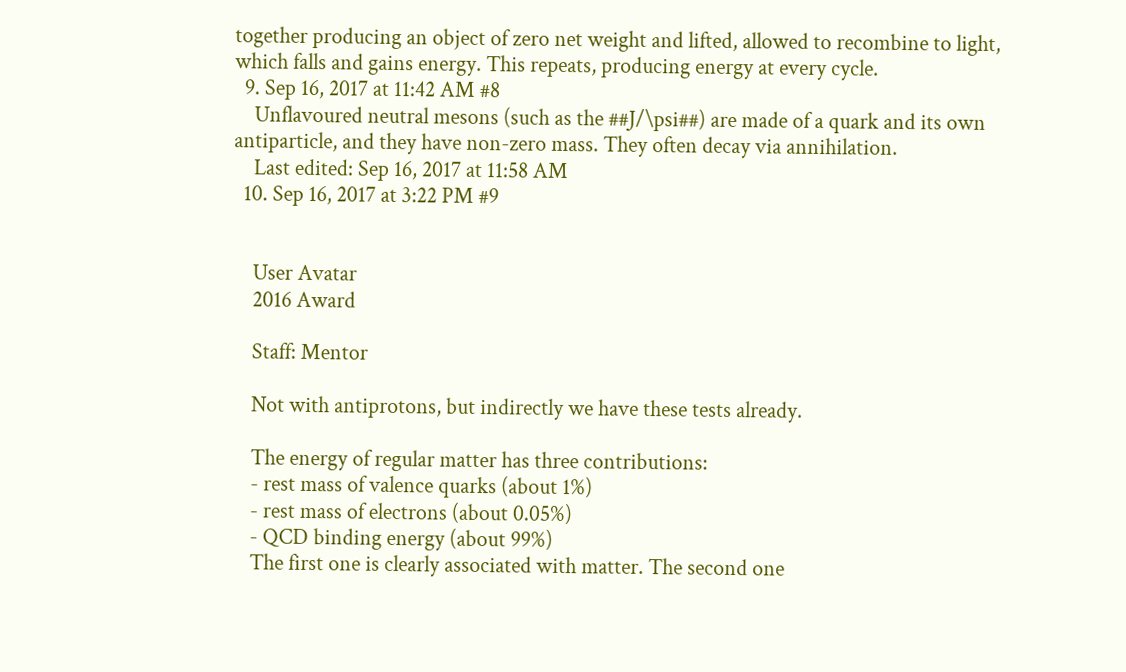together producing an object of zero net weight and lifted, allowed to recombine to light, which falls and gains energy. This repeats, producing energy at every cycle.
  9. Sep 16, 2017 at 11:42 AM #8
    Unflavoured neutral mesons (such as the ##J/\psi##) are made of a quark and its own antiparticle, and they have non-zero mass. They often decay via annihilation.
    Last edited: Sep 16, 2017 at 11:58 AM
  10. Sep 16, 2017 at 3:22 PM #9


    User Avatar
    2016 Award

    Staff: Mentor

    Not with antiprotons, but indirectly we have these tests already.

    The energy of regular matter has three contributions:
    - rest mass of valence quarks (about 1%)
    - rest mass of electrons (about 0.05%)
    - QCD binding energy (about 99%)
    The first one is clearly associated with matter. The second one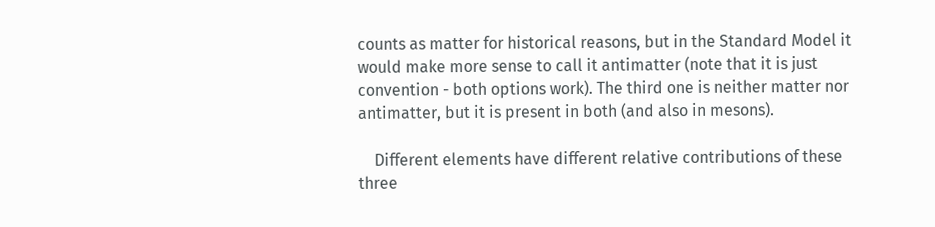counts as matter for historical reasons, but in the Standard Model it would make more sense to call it antimatter (note that it is just convention - both options work). The third one is neither matter nor antimatter, but it is present in both (and also in mesons).

    Different elements have different relative contributions of these three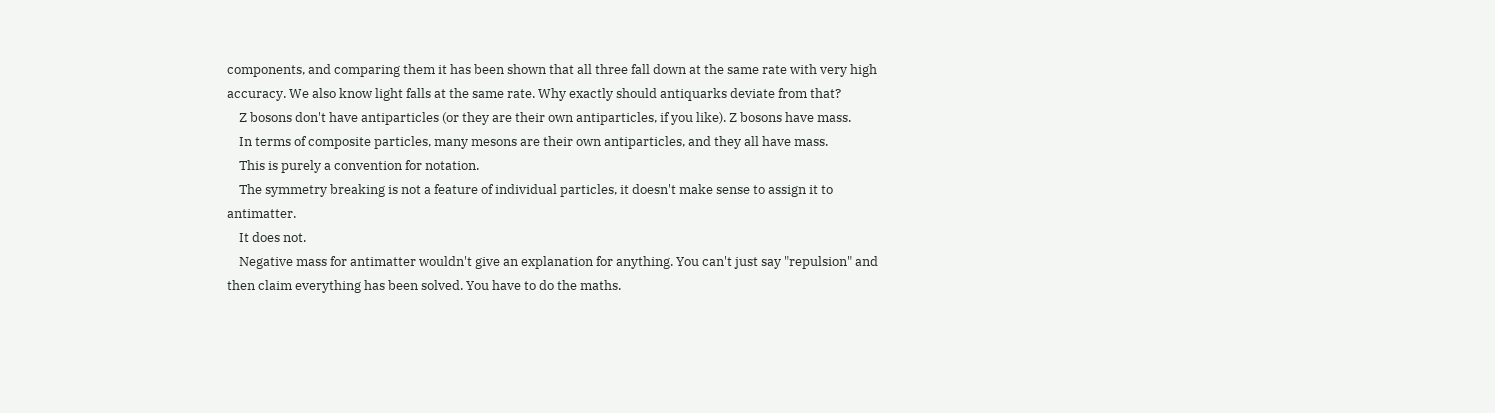components, and comparing them it has been shown that all three fall down at the same rate with very high accuracy. We also know light falls at the same rate. Why exactly should antiquarks deviate from that?
    Z bosons don't have antiparticles (or they are their own antiparticles, if you like). Z bosons have mass.
    In terms of composite particles, many mesons are their own antiparticles, and they all have mass.
    This is purely a convention for notation.
    The symmetry breaking is not a feature of individual particles, it doesn't make sense to assign it to antimatter.
    It does not.
    Negative mass for antimatter wouldn't give an explanation for anything. You can't just say "repulsion" and then claim everything has been solved. You have to do the maths.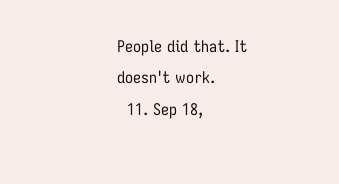People did that. It doesn't work.
  11. Sep 18,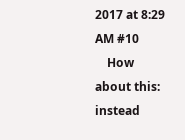2017 at 8:29 AM #10
    How about this: instead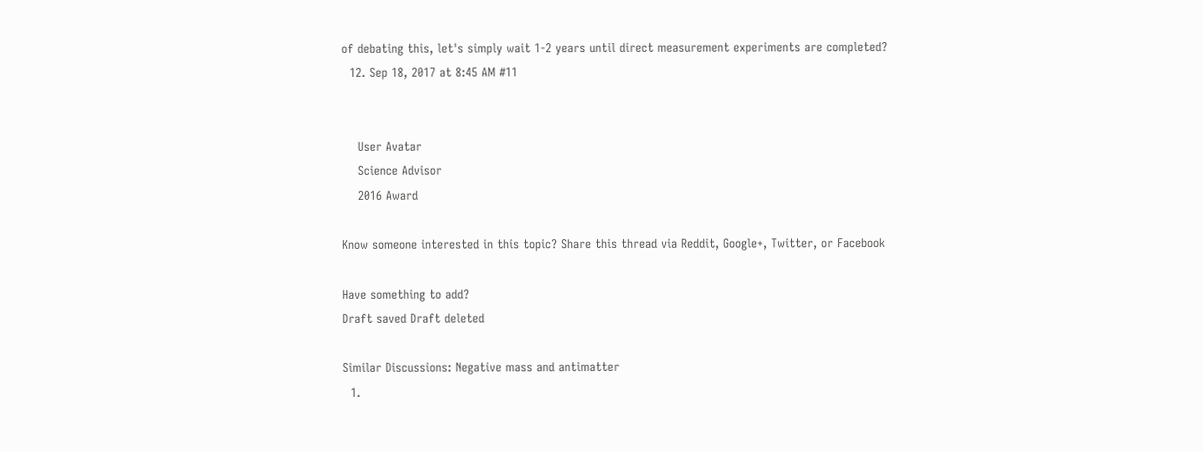of debating this, let's simply wait 1-2 years until direct measurement experiments are completed?
  12. Sep 18, 2017 at 8:45 AM #11


    User Avatar
    Science Advisor
    2016 Award

Know someone interested in this topic? Share this thread via Reddit, Google+, Twitter, or Facebook

Have something to add?
Draft saved Draft deleted

Similar Discussions: Negative mass and antimatter
  1.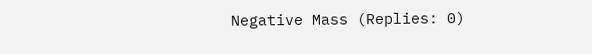Negative Mass (Replies: 0)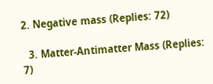2. Negative mass (Replies: 72)

  3. Matter-Antimatter Mass (Replies: 7)